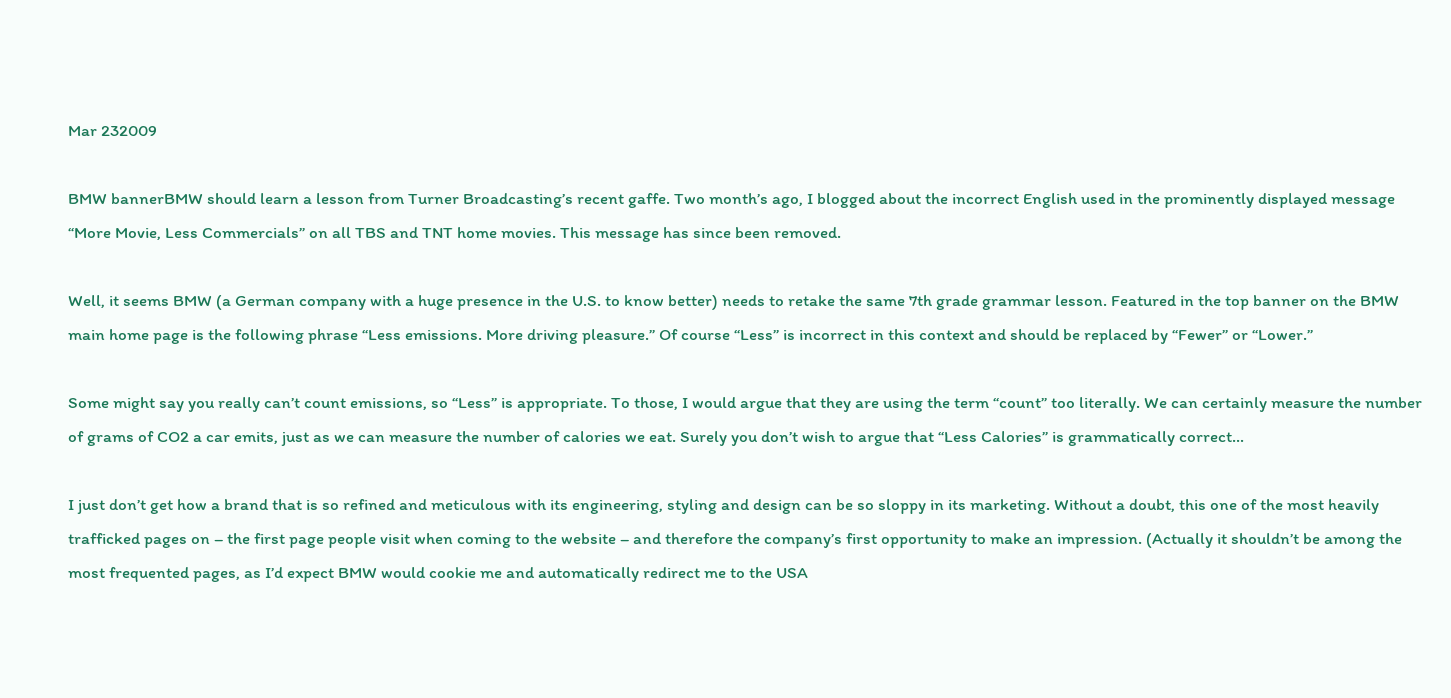Mar 232009

BMW bannerBMW should learn a lesson from Turner Broadcasting’s recent gaffe. Two month’s ago, I blogged about the incorrect English used in the prominently displayed message “More Movie, Less Commercials” on all TBS and TNT home movies. This message has since been removed.

Well, it seems BMW (a German company with a huge presence in the U.S. to know better) needs to retake the same 7th grade grammar lesson. Featured in the top banner on the BMW main home page is the following phrase “Less emissions. More driving pleasure.” Of course “Less” is incorrect in this context and should be replaced by “Fewer” or “Lower.”

Some might say you really can’t count emissions, so “Less” is appropriate. To those, I would argue that they are using the term “count” too literally. We can certainly measure the number of grams of CO2 a car emits, just as we can measure the number of calories we eat. Surely you don’t wish to argue that “Less Calories” is grammatically correct…

I just don’t get how a brand that is so refined and meticulous with its engineering, styling and design can be so sloppy in its marketing. Without a doubt, this one of the most heavily trafficked pages on – the first page people visit when coming to the website – and therefore the company’s first opportunity to make an impression. (Actually it shouldn’t be among the most frequented pages, as I’d expect BMW would cookie me and automatically redirect me to the USA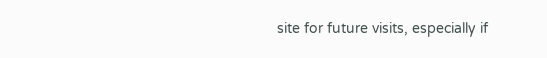site for future visits, especially if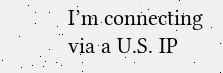I’m connecting via a U.S. IP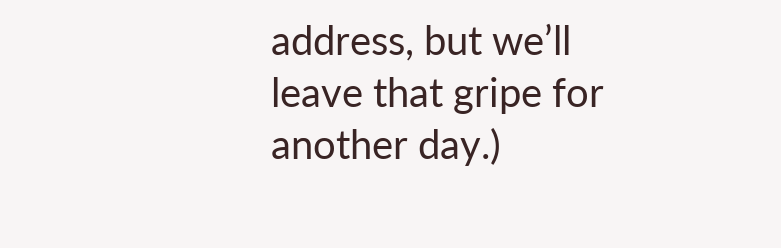address, but we’ll leave that gripe for another day.)